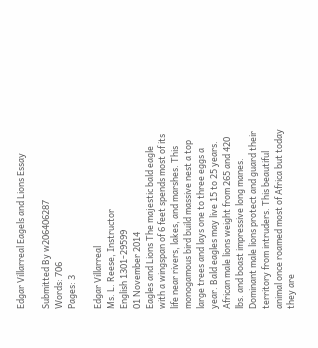Edgar Villarreal Eagels and Lions Essay

Submitted By w206406287
Words: 706
Pages: 3

Edgar Villarreal
Ms. L. Reese, Instructor
English 1301-29599
01 November 2014
Eagles and Lions The majestic bald eagle with a wingspan of 6 feet spends most of its life near rivers, lakes, and marshes. This monogamous bird build massive nest a top large trees and lays one to three eggs a year. Bald eagles may live 15 to 25 years. African male lions weight from 265 and 420 lbs. and boast impressive long manes. Dominant male lions protect and guard their territory from intruders. This beautiful animal once roamed most of Africa but today they are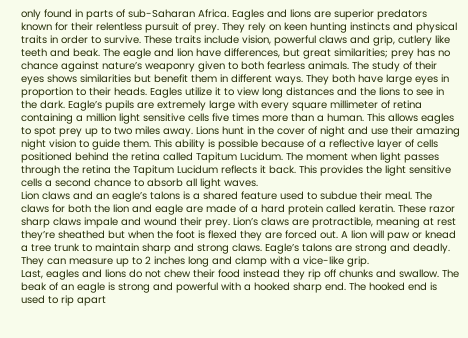only found in parts of sub-Saharan Africa. Eagles and lions are superior predators known for their relentless pursuit of prey. They rely on keen hunting instincts and physical traits in order to survive. These traits include vision, powerful claws and grip, cutlery like teeth and beak. The eagle and lion have differences, but great similarities; prey has no chance against nature’s weaponry given to both fearless animals. The study of their eyes shows similarities but benefit them in different ways. They both have large eyes in proportion to their heads. Eagles utilize it to view long distances and the lions to see in the dark. Eagle’s pupils are extremely large with every square millimeter of retina containing a million light sensitive cells five times more than a human. This allows eagles to spot prey up to two miles away. Lions hunt in the cover of night and use their amazing night vision to guide them. This ability is possible because of a reflective layer of cells positioned behind the retina called Tapitum Lucidum. The moment when light passes through the retina the Tapitum Lucidum reflects it back. This provides the light sensitive cells a second chance to absorb all light waves.
Lion claws and an eagle’s talons is a shared feature used to subdue their meal. The claws for both the lion and eagle are made of a hard protein called keratin. These razor sharp claws impale and wound their prey. Lion’s claws are protractible, meaning at rest they’re sheathed but when the foot is flexed they are forced out. A lion will paw or knead a tree trunk to maintain sharp and strong claws. Eagle’s talons are strong and deadly. They can measure up to 2 inches long and clamp with a vice-like grip.
Last, eagles and lions do not chew their food instead they rip off chunks and swallow. The beak of an eagle is strong and powerful with a hooked sharp end. The hooked end is used to rip apart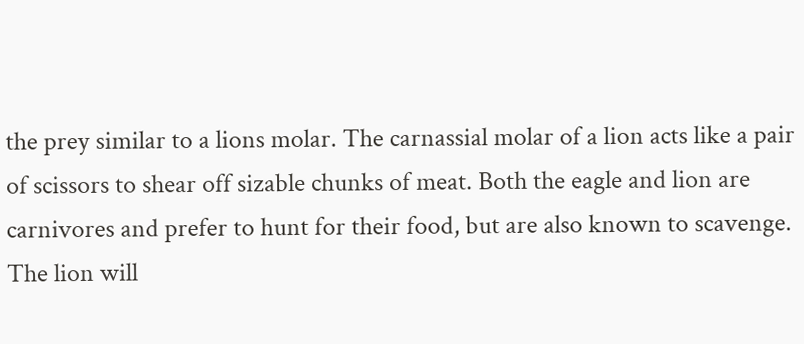the prey similar to a lions molar. The carnassial molar of a lion acts like a pair of scissors to shear off sizable chunks of meat. Both the eagle and lion are carnivores and prefer to hunt for their food, but are also known to scavenge. The lion will